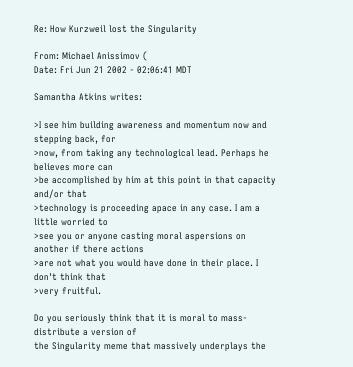Re: How Kurzweil lost the Singularity

From: Michael Anissimov (
Date: Fri Jun 21 2002 - 02:06:41 MDT

Samantha Atkins writes:

>I see him building awareness and momentum now and stepping back, for
>now, from taking any technological lead. Perhaps he believes more can
>be accomplished by him at this point in that capacity and/or that
>technology is proceeding apace in any case. I am a little worried to
>see you or anyone casting moral aspersions on another if there actions
>are not what you would have done in their place. I don't think that
>very fruitful.

Do you seriously think that it is moral to mass-distribute a version of
the Singularity meme that massively underplays the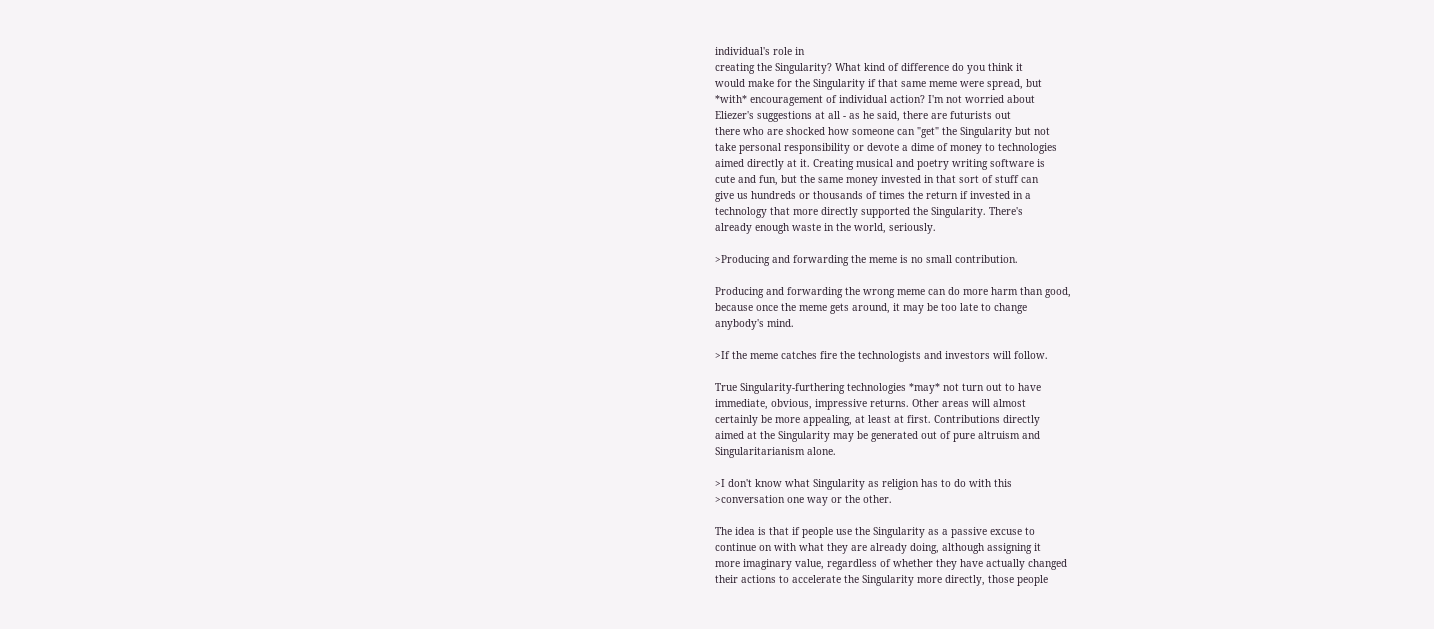individual's role in
creating the Singularity? What kind of difference do you think it
would make for the Singularity if that same meme were spread, but
*with* encouragement of individual action? I'm not worried about
Eliezer's suggestions at all - as he said, there are futurists out
there who are shocked how someone can "get" the Singularity but not
take personal responsibility or devote a dime of money to technologies
aimed directly at it. Creating musical and poetry writing software is
cute and fun, but the same money invested in that sort of stuff can
give us hundreds or thousands of times the return if invested in a
technology that more directly supported the Singularity. There's
already enough waste in the world, seriously.

>Producing and forwarding the meme is no small contribution.

Producing and forwarding the wrong meme can do more harm than good,
because once the meme gets around, it may be too late to change
anybody's mind.

>If the meme catches fire the technologists and investors will follow.

True Singularity-furthering technologies *may* not turn out to have
immediate, obvious, impressive returns. Other areas will almost
certainly be more appealing, at least at first. Contributions directly
aimed at the Singularity may be generated out of pure altruism and
Singularitarianism alone.

>I don't know what Singularity as religion has to do with this
>conversation one way or the other.

The idea is that if people use the Singularity as a passive excuse to
continue on with what they are already doing, although assigning it
more imaginary value, regardless of whether they have actually changed
their actions to accelerate the Singularity more directly, those people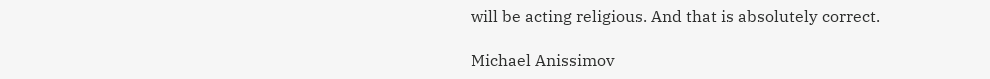will be acting religious. And that is absolutely correct.

Michael Anissimov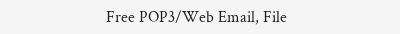Free POP3/Web Email, File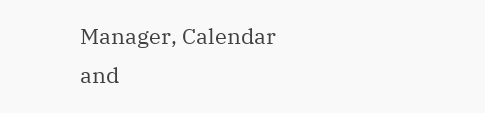Manager, Calendar and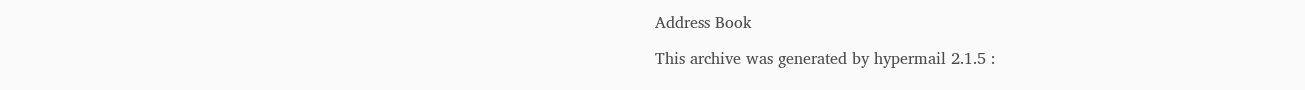Address Book

This archive was generated by hypermail 2.1.5 :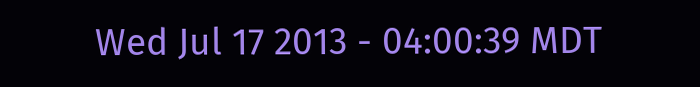Wed Jul 17 2013 - 04:00:39 MDT